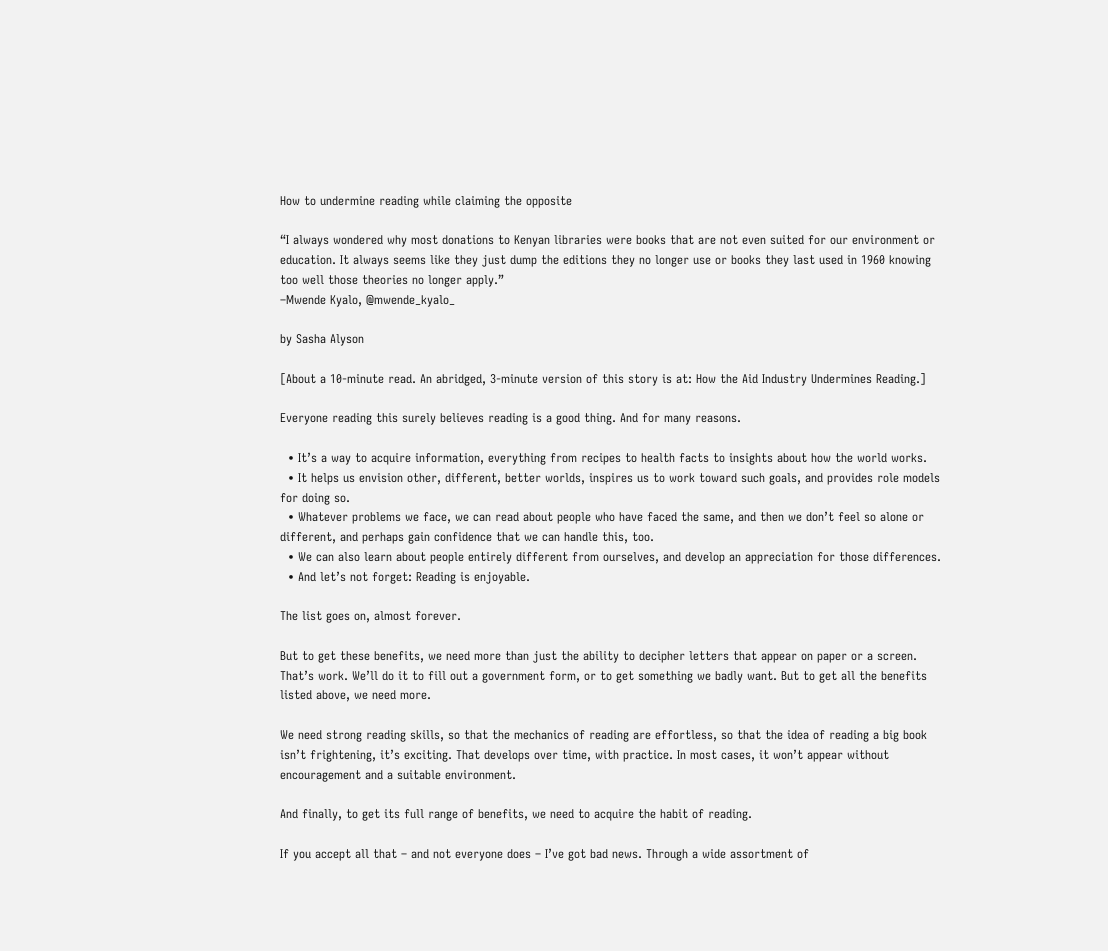How to undermine reading while claiming the opposite

“I always wondered why most donations to Kenyan libraries were books that are not even suited for our environment or education. It always seems like they just dump the editions they no longer use or books they last used in 1960 knowing too well those theories no longer apply.”
–Mwende Kyalo, @mwende_kyalo_

by Sasha Alyson

[About a 10-minute read. An abridged, 3-minute version of this story is at: How the Aid Industry Undermines Reading.]

Everyone reading this surely believes reading is a good thing. And for many reasons.

  • It’s a way to acquire information, everything from recipes to health facts to insights about how the world works.
  • It helps us envision other, different, better worlds, inspires us to work toward such goals, and provides role models for doing so.
  • Whatever problems we face, we can read about people who have faced the same, and then we don’t feel so alone or different, and perhaps gain confidence that we can handle this, too.
  • We can also learn about people entirely different from ourselves, and develop an appreciation for those differences.
  • And let’s not forget: Reading is enjoyable.

The list goes on, almost forever.

But to get these benefits, we need more than just the ability to decipher letters that appear on paper or a screen. That’s work. We’ll do it to fill out a government form, or to get something we badly want. But to get all the benefits listed above, we need more.

We need strong reading skills, so that the mechanics of reading are effortless, so that the idea of reading a big book isn’t frightening, it’s exciting. That develops over time, with practice. In most cases, it won’t appear without encouragement and a suitable environment.

And finally, to get its full range of benefits, we need to acquire the habit of reading.

If you accept all that – and not everyone does – I’ve got bad news. Through a wide assortment of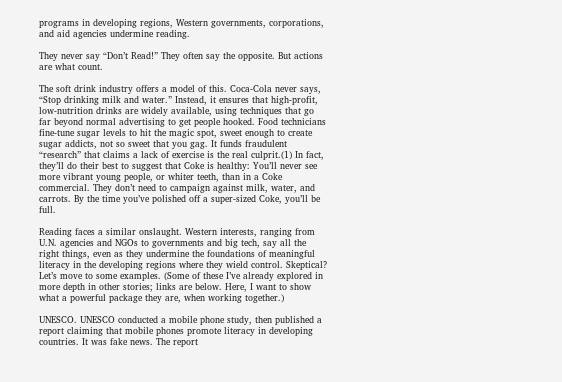programs in developing regions, Western governments, corporations, and aid agencies undermine reading.

They never say “Don’t Read!” They often say the opposite. But actions are what count.

The soft drink industry offers a model of this. Coca-Cola never says, “Stop drinking milk and water.” Instead, it ensures that high-profit, low-nutrition drinks are widely available, using techniques that go far beyond normal advertising to get people hooked. Food technicians fine-tune sugar levels to hit the magic spot, sweet enough to create sugar addicts, not so sweet that you gag. It funds fraudulent “research” that claims a lack of exercise is the real culprit.(1) In fact, they’ll do their best to suggest that Coke is healthy: You’ll never see more vibrant young people, or whiter teeth, than in a Coke commercial. They don’t need to campaign against milk, water, and carrots. By the time you’ve polished off a super-sized Coke, you’ll be full.

Reading faces a similar onslaught. Western interests, ranging from U.N. agencies and NGOs to governments and big tech, say all the right things, even as they undermine the foundations of meaningful literacy in the developing regions where they wield control. Skeptical? Let’s move to some examples. (Some of these I’ve already explored in more depth in other stories; links are below. Here, I want to show what a powerful package they are, when working together.)

UNESCO. UNESCO conducted a mobile phone study, then published a report claiming that mobile phones promote literacy in developing countries. It was fake news. The report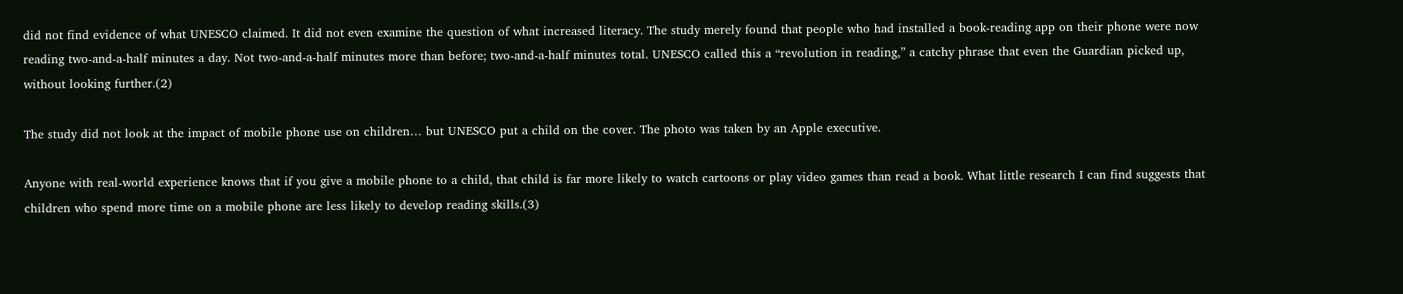did not find evidence of what UNESCO claimed. It did not even examine the question of what increased literacy. The study merely found that people who had installed a book-reading app on their phone were now reading two-and-a-half minutes a day. Not two-and-a-half minutes more than before; two-and-a-half minutes total. UNESCO called this a “revolution in reading,” a catchy phrase that even the Guardian picked up, without looking further.(2)

The study did not look at the impact of mobile phone use on children… but UNESCO put a child on the cover. The photo was taken by an Apple executive.

Anyone with real-world experience knows that if you give a mobile phone to a child, that child is far more likely to watch cartoons or play video games than read a book. What little research I can find suggests that children who spend more time on a mobile phone are less likely to develop reading skills.(3)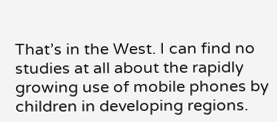That’s in the West. I can find no studies at all about the rapidly growing use of mobile phones by children in developing regions.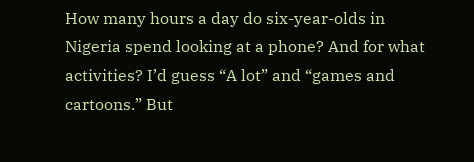How many hours a day do six-year-olds in Nigeria spend looking at a phone? And for what activities? I’d guess “A lot” and “games and cartoons.” But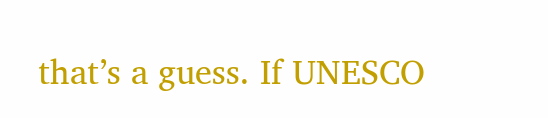that’s a guess. If UNESCO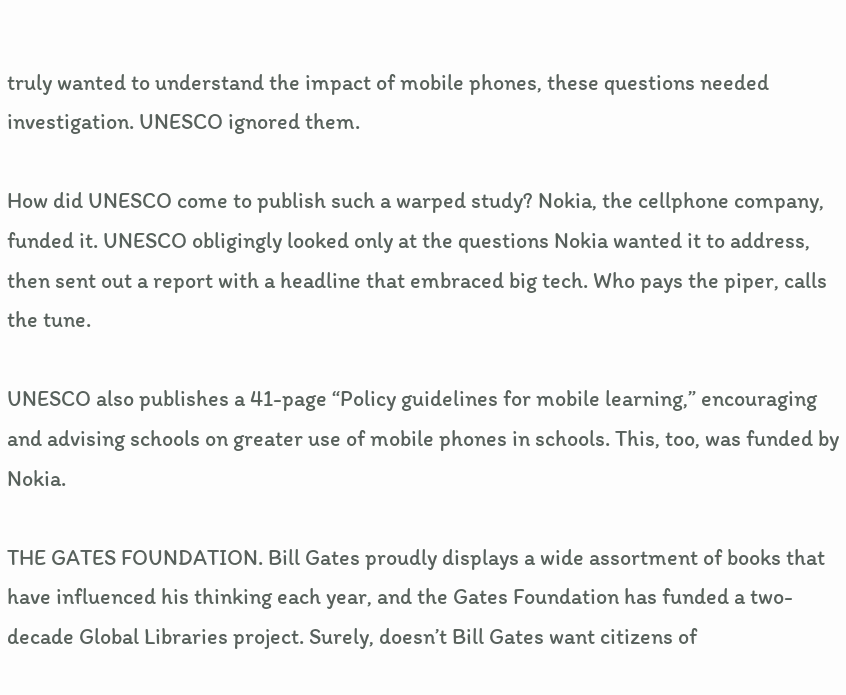truly wanted to understand the impact of mobile phones, these questions needed investigation. UNESCO ignored them.

How did UNESCO come to publish such a warped study? Nokia, the cellphone company, funded it. UNESCO obligingly looked only at the questions Nokia wanted it to address, then sent out a report with a headline that embraced big tech. Who pays the piper, calls the tune.

UNESCO also publishes a 41-page “Policy guidelines for mobile learning,” encouraging and advising schools on greater use of mobile phones in schools. This, too, was funded by Nokia.

THE GATES FOUNDATION. Bill Gates proudly displays a wide assortment of books that have influenced his thinking each year, and the Gates Foundation has funded a two-decade Global Libraries project. Surely, doesn’t Bill Gates want citizens of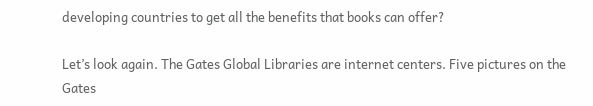developing countries to get all the benefits that books can offer?

Let’s look again. The Gates Global Libraries are internet centers. Five pictures on the Gates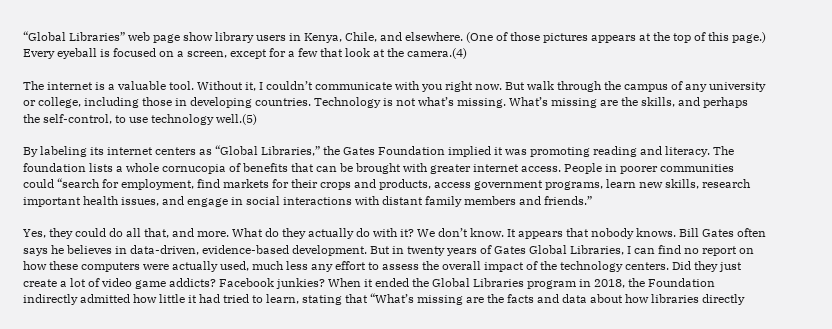“Global Libraries” web page show library users in Kenya, Chile, and elsewhere. (One of those pictures appears at the top of this page.) Every eyeball is focused on a screen, except for a few that look at the camera.(4)

The internet is a valuable tool. Without it, I couldn’t communicate with you right now. But walk through the campus of any university or college, including those in developing countries. Technology is not what’s missing. What’s missing are the skills, and perhaps the self-control, to use technology well.(5)

By labeling its internet centers as “Global Libraries,” the Gates Foundation implied it was promoting reading and literacy. The foundation lists a whole cornucopia of benefits that can be brought with greater internet access. People in poorer communities could “search for employment, find markets for their crops and products, access government programs, learn new skills, research important health issues, and engage in social interactions with distant family members and friends.”

Yes, they could do all that, and more. What do they actually do with it? We don’t know. It appears that nobody knows. Bill Gates often says he believes in data-driven, evidence-based development. But in twenty years of Gates Global Libraries, I can find no report on how these computers were actually used, much less any effort to assess the overall impact of the technology centers. Did they just create a lot of video game addicts? Facebook junkies? When it ended the Global Libraries program in 2018, the Foundation indirectly admitted how little it had tried to learn, stating that “What’s missing are the facts and data about how libraries directly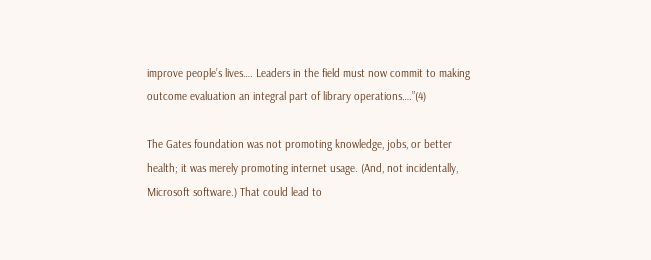improve people’s lives…. Leaders in the field must now commit to making outcome evaluation an integral part of library operations….”(4)

The Gates foundation was not promoting knowledge, jobs, or better health; it was merely promoting internet usage. (And, not incidentally, Microsoft software.) That could lead to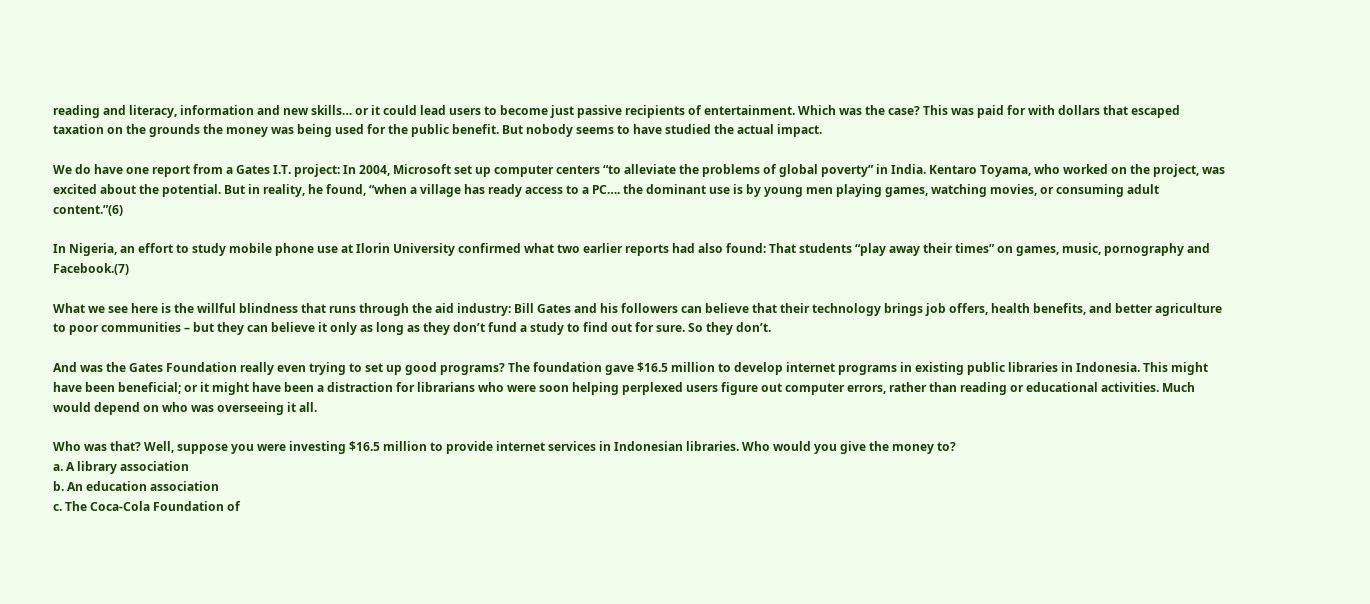reading and literacy, information and new skills… or it could lead users to become just passive recipients of entertainment. Which was the case? This was paid for with dollars that escaped taxation on the grounds the money was being used for the public benefit. But nobody seems to have studied the actual impact.

We do have one report from a Gates I.T. project: In 2004, Microsoft set up computer centers “to alleviate the problems of global poverty” in India. Kentaro Toyama, who worked on the project, was excited about the potential. But in reality, he found, “when a village has ready access to a PC…. the dominant use is by young men playing games, watching movies, or consuming adult content.”(6)

In Nigeria, an effort to study mobile phone use at Ilorin University confirmed what two earlier reports had also found: That students “play away their times” on games, music, pornography and Facebook.(7)

What we see here is the willful blindness that runs through the aid industry: Bill Gates and his followers can believe that their technology brings job offers, health benefits, and better agriculture to poor communities – but they can believe it only as long as they don’t fund a study to find out for sure. So they don’t.

And was the Gates Foundation really even trying to set up good programs? The foundation gave $16.5 million to develop internet programs in existing public libraries in Indonesia. This might have been beneficial; or it might have been a distraction for librarians who were soon helping perplexed users figure out computer errors, rather than reading or educational activities. Much would depend on who was overseeing it all.

Who was that? Well, suppose you were investing $16.5 million to provide internet services in Indonesian libraries. Who would you give the money to?
a. A library association
b. An education association
c. The Coca-Cola Foundation of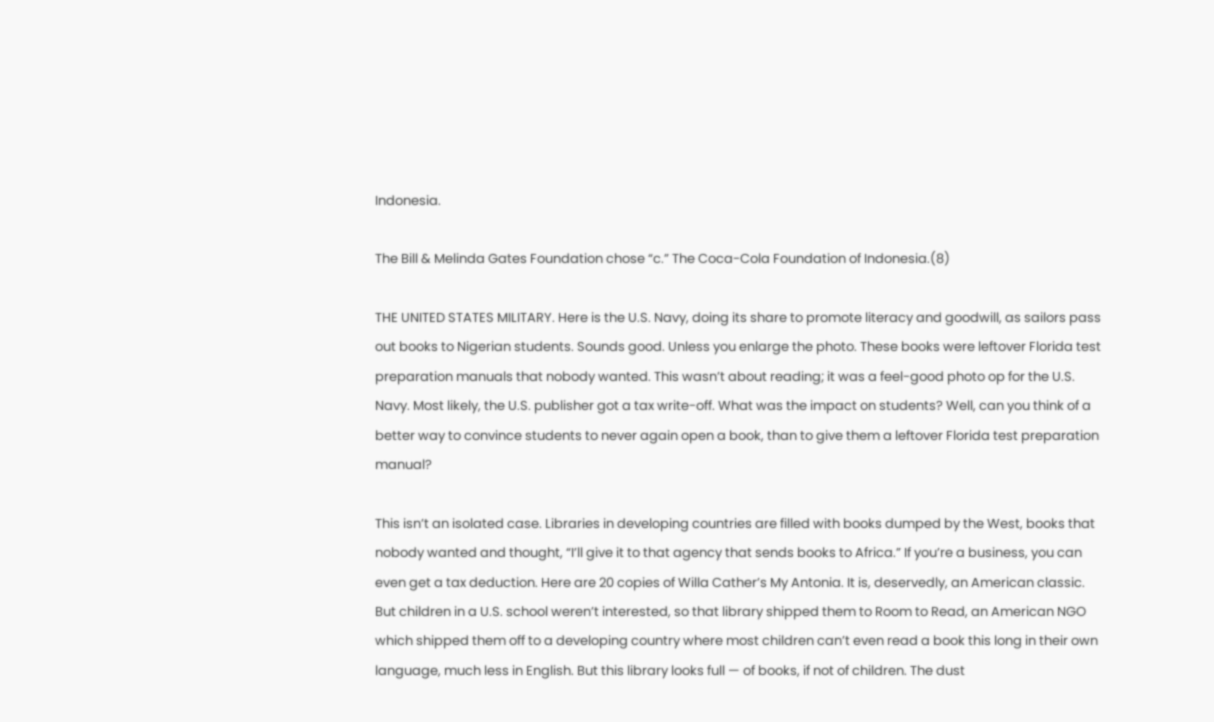Indonesia.

The Bill & Melinda Gates Foundation chose “c.” The Coca-Cola Foundation of Indonesia.(8)

THE UNITED STATES MILITARY. Here is the U.S. Navy, doing its share to promote literacy and goodwill, as sailors pass out books to Nigerian students. Sounds good. Unless you enlarge the photo. These books were leftover Florida test preparation manuals that nobody wanted. This wasn’t about reading; it was a feel-good photo op for the U.S. Navy. Most likely, the U.S. publisher got a tax write-off. What was the impact on students? Well, can you think of a better way to convince students to never again open a book, than to give them a leftover Florida test preparation manual?

This isn’t an isolated case. Libraries in developing countries are filled with books dumped by the West, books that nobody wanted and thought, “I’ll give it to that agency that sends books to Africa.” If you’re a business, you can even get a tax deduction. Here are 20 copies of Willa Cather’s My Antonia. It is, deservedly, an American classic. But children in a U.S. school weren’t interested, so that library shipped them to Room to Read, an American NGO which shipped them off to a developing country where most children can’t even read a book this long in their own language, much less in English. But this library looks full — of books, if not of children. The dust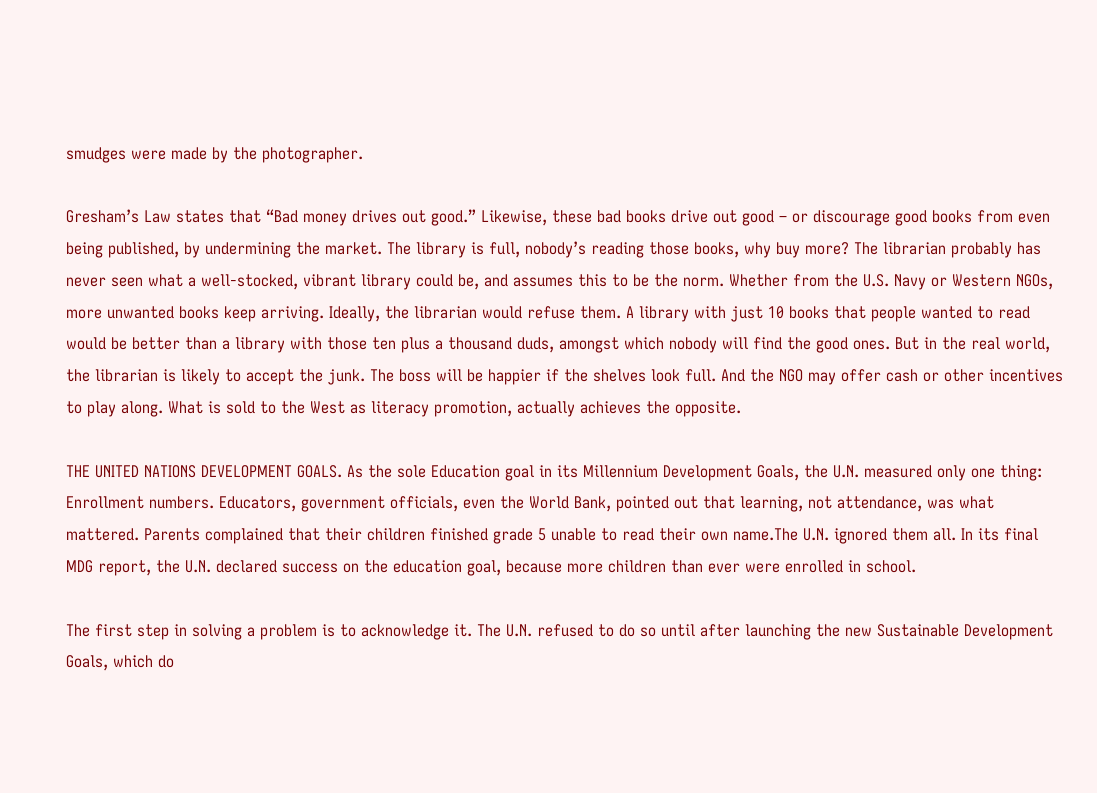smudges were made by the photographer.

Gresham’s Law states that “Bad money drives out good.” Likewise, these bad books drive out good – or discourage good books from even being published, by undermining the market. The library is full, nobody’s reading those books, why buy more? The librarian probably has never seen what a well-stocked, vibrant library could be, and assumes this to be the norm. Whether from the U.S. Navy or Western NGOs, more unwanted books keep arriving. Ideally, the librarian would refuse them. A library with just 10 books that people wanted to read would be better than a library with those ten plus a thousand duds, amongst which nobody will find the good ones. But in the real world, the librarian is likely to accept the junk. The boss will be happier if the shelves look full. And the NGO may offer cash or other incentives to play along. What is sold to the West as literacy promotion, actually achieves the opposite.

THE UNITED NATIONS DEVELOPMENT GOALS. As the sole Education goal in its Millennium Development Goals, the U.N. measured only one thing: Enrollment numbers. Educators, government officials, even the World Bank, pointed out that learning, not attendance, was what mattered. Parents complained that their children finished grade 5 unable to read their own name.The U.N. ignored them all. In its final MDG report, the U.N. declared success on the education goal, because more children than ever were enrolled in school.

The first step in solving a problem is to acknowledge it. The U.N. refused to do so until after launching the new Sustainable Development Goals, which do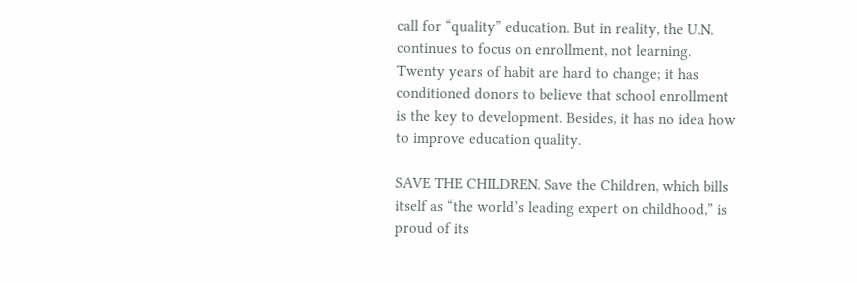call for “quality” education. But in reality, the U.N. continues to focus on enrollment, not learning. Twenty years of habit are hard to change; it has conditioned donors to believe that school enrollment is the key to development. Besides, it has no idea how to improve education quality.

SAVE THE CHILDREN. Save the Children, which bills itself as “the world’s leading expert on childhood,” is proud of its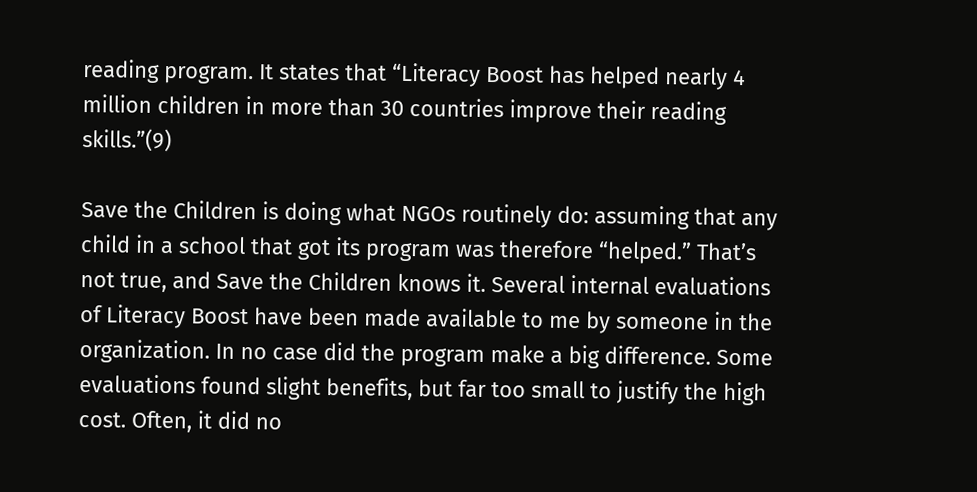reading program. It states that “Literacy Boost has helped nearly 4 million children in more than 30 countries improve their reading skills.”(9)

Save the Children is doing what NGOs routinely do: assuming that any child in a school that got its program was therefore “helped.” That’s not true, and Save the Children knows it. Several internal evaluations of Literacy Boost have been made available to me by someone in the organization. In no case did the program make a big difference. Some evaluations found slight benefits, but far too small to justify the high cost. Often, it did no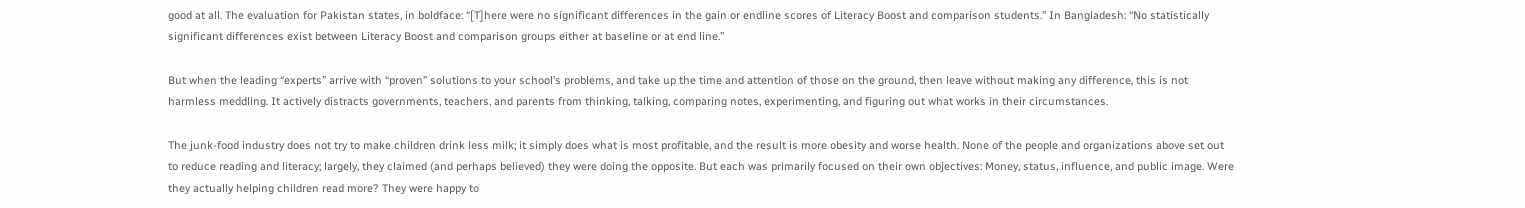good at all. The evaluation for Pakistan states, in boldface: “[T]here were no significant differences in the gain or endline scores of Literacy Boost and comparison students.” In Bangladesh: “No statistically significant differences exist between Literacy Boost and comparison groups either at baseline or at end line.”

But when the leading “experts” arrive with “proven” solutions to your school’s problems, and take up the time and attention of those on the ground, then leave without making any difference, this is not harmless meddling. It actively distracts governments, teachers, and parents from thinking, talking, comparing notes, experimenting, and figuring out what works in their circumstances.

The junk-food industry does not try to make children drink less milk; it simply does what is most profitable, and the result is more obesity and worse health. None of the people and organizations above set out to reduce reading and literacy; largely, they claimed (and perhaps believed) they were doing the opposite. But each was primarily focused on their own objectives: Money, status, influence, and public image. Were they actually helping children read more? They were happy to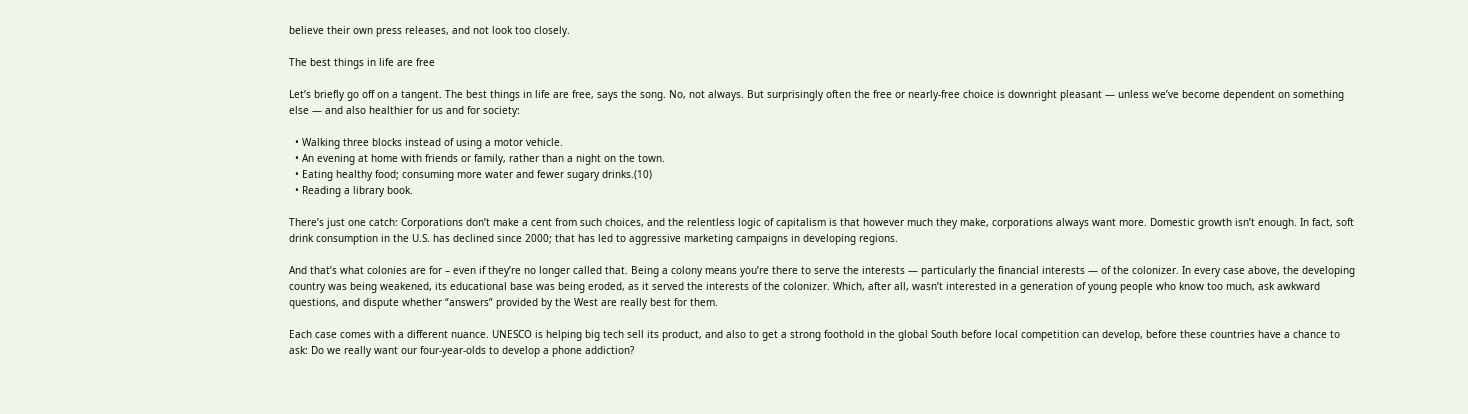believe their own press releases, and not look too closely.

The best things in life are free

Let’s briefly go off on a tangent. The best things in life are free, says the song. No, not always. But surprisingly often the free or nearly-free choice is downright pleasant — unless we’ve become dependent on something else — and also healthier for us and for society:

  • Walking three blocks instead of using a motor vehicle.
  • An evening at home with friends or family, rather than a night on the town.
  • Eating healthy food; consuming more water and fewer sugary drinks.(10)
  • Reading a library book.

There’s just one catch: Corporations don’t make a cent from such choices, and the relentless logic of capitalism is that however much they make, corporations always want more. Domestic growth isn’t enough. In fact, soft drink consumption in the U.S. has declined since 2000; that has led to aggressive marketing campaigns in developing regions.

And that’s what colonies are for – even if they’re no longer called that. Being a colony means you’re there to serve the interests — particularly the financial interests — of the colonizer. In every case above, the developing country was being weakened, its educational base was being eroded, as it served the interests of the colonizer. Which, after all, wasn’t interested in a generation of young people who know too much, ask awkward questions, and dispute whether “answers” provided by the West are really best for them.

Each case comes with a different nuance. UNESCO is helping big tech sell its product, and also to get a strong foothold in the global South before local competition can develop, before these countries have a chance to ask: Do we really want our four-year-olds to develop a phone addiction?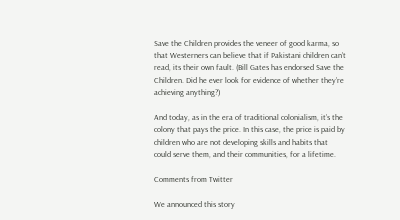Save the Children provides the veneer of good karma, so that Westerners can believe that if Pakistani children can’t read, its their own fault. (Bill Gates has endorsed Save the Children. Did he ever look for evidence of whether they’re achieving anything?)

And today, as in the era of traditional colonialism, it’s the colony that pays the price. In this case, the price is paid by children who are not developing skills and habits that could serve them, and their communities, for a lifetime.

Comments from Twitter

We announced this story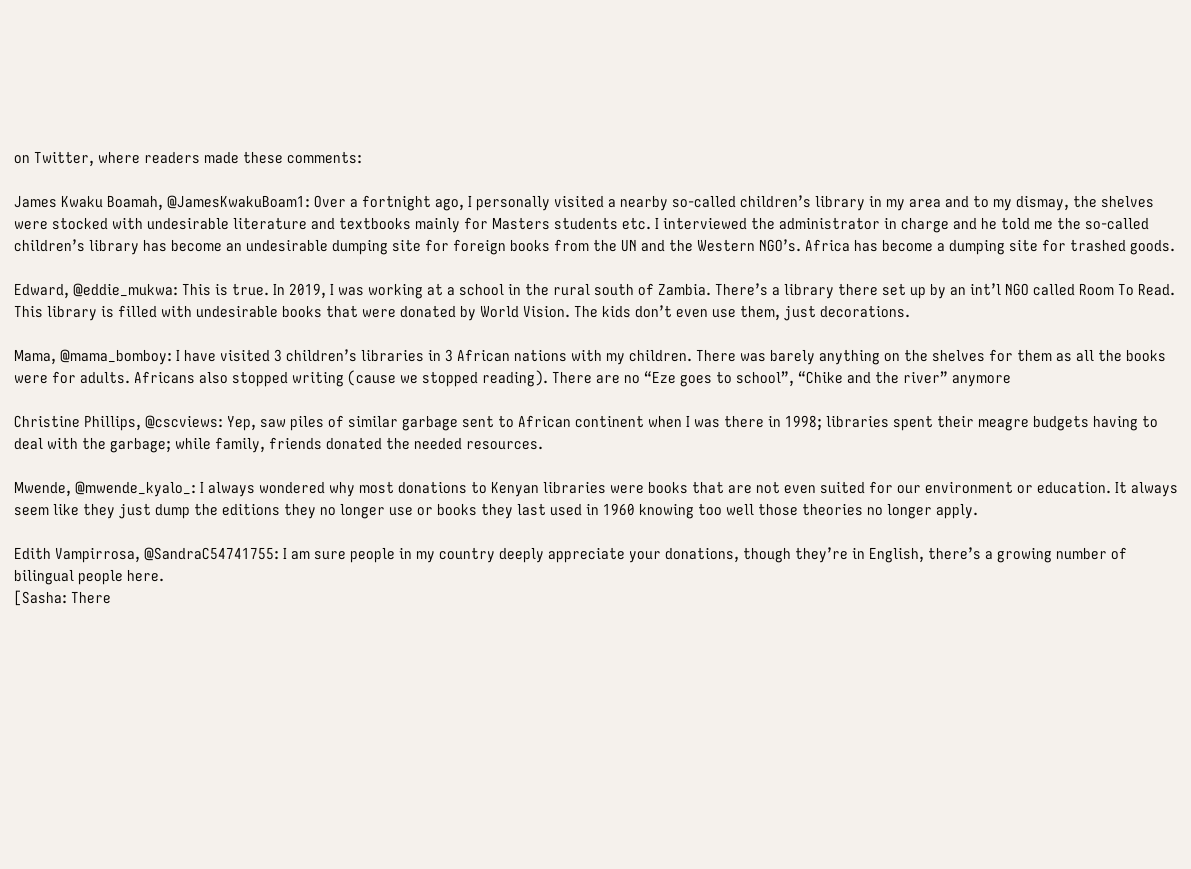on Twitter, where readers made these comments:

James Kwaku Boamah, @JamesKwakuBoam1: Over a fortnight ago, I personally visited a nearby so-called children’s library in my area and to my dismay, the shelves were stocked with undesirable literature and textbooks mainly for Masters students etc. I interviewed the administrator in charge and he told me the so-called children’s library has become an undesirable dumping site for foreign books from the UN and the Western NGO’s. Africa has become a dumping site for trashed goods.

Edward, @eddie_mukwa: This is true. In 2019, I was working at a school in the rural south of Zambia. There’s a library there set up by an int’l NGO called Room To Read. This library is filled with undesirable books that were donated by World Vision. The kids don’t even use them, just decorations.

Mama, @mama_bomboy: I have visited 3 children’s libraries in 3 African nations with my children. There was barely anything on the shelves for them as all the books were for adults. Africans also stopped writing (cause we stopped reading). There are no “Eze goes to school”, “Chike and the river” anymore

Christine Phillips, @cscviews: Yep, saw piles of similar garbage sent to African continent when I was there in 1998; libraries spent their meagre budgets having to deal with the garbage; while family, friends donated the needed resources.

Mwende, @mwende_kyalo_: I always wondered why most donations to Kenyan libraries were books that are not even suited for our environment or education. It always seem like they just dump the editions they no longer use or books they last used in 1960 knowing too well those theories no longer apply.

Edith Vampirrosa, @SandraC54741755: I am sure people in my country deeply appreciate your donations, though they’re in English, there’s a growing number of bilingual people here.
[Sasha: There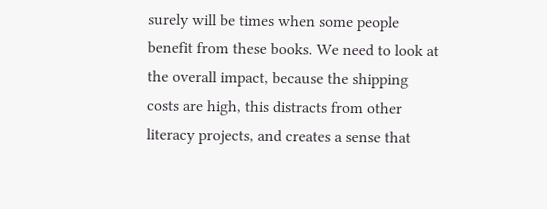surely will be times when some people benefit from these books. We need to look at the overall impact, because the shipping costs are high, this distracts from other literacy projects, and creates a sense that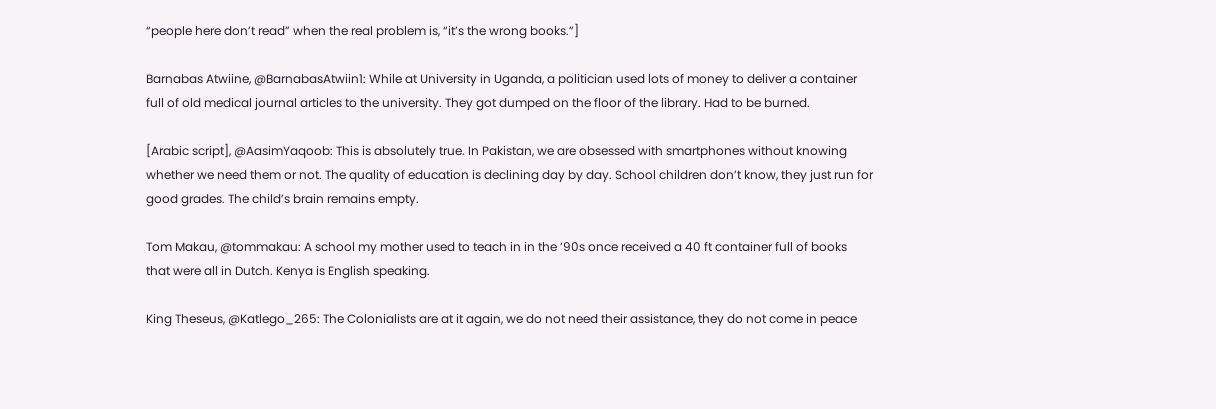“people here don’t read” when the real problem is, “it’s the wrong books.”]

Barnabas Atwiine, @BarnabasAtwiin1: While at University in Uganda, a politician used lots of money to deliver a container full of old medical journal articles to the university. They got dumped on the floor of the library. Had to be burned.

[Arabic script], @AasimYaqoob: This is absolutely true. In Pakistan, we are obsessed with smartphones without knowing whether we need them or not. The quality of education is declining day by day. School children don’t know, they just run for good grades. The child’s brain remains empty.

Tom Makau, @tommakau: A school my mother used to teach in in the ’90s once received a 40 ft container full of books that were all in Dutch. Kenya is English speaking.

King Theseus, @Katlego_265: The Colonialists are at it again, we do not need their assistance, they do not come in peace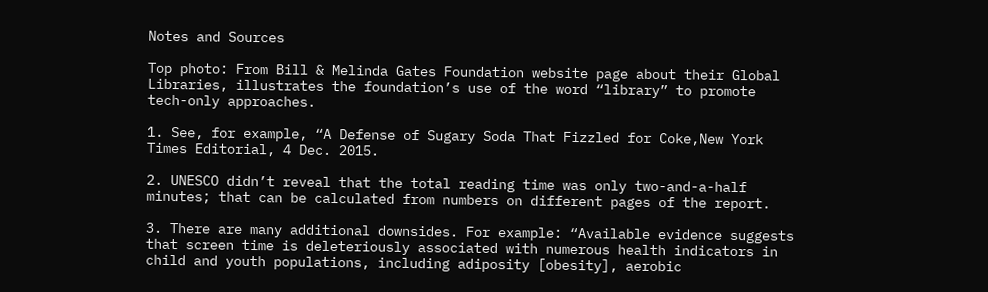Notes and Sources

Top photo: From Bill & Melinda Gates Foundation website page about their Global Libraries, illustrates the foundation’s use of the word “library” to promote tech-only approaches.

1. See, for example, “A Defense of Sugary Soda That Fizzled for Coke,New York Times Editorial, 4 Dec. 2015.

2. UNESCO didn’t reveal that the total reading time was only two-and-a-half minutes; that can be calculated from numbers on different pages of the report.

3. There are many additional downsides. For example: “Available evidence suggests that screen time is deleteriously associated with numerous health indicators in child and youth populations, including adiposity [obesity], aerobic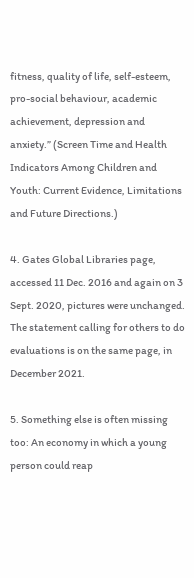fitness, quality of life, self-esteem, pro-social behaviour, academic achievement, depression and anxiety.” (Screen Time and Health Indicators Among Children and Youth: Current Evidence, Limitations and Future Directions.)

4. Gates Global Libraries page, accessed 11 Dec. 2016 and again on 3 Sept. 2020, pictures were unchanged. The statement calling for others to do evaluations is on the same page, in December 2021.

5. Something else is often missing too: An economy in which a young person could reap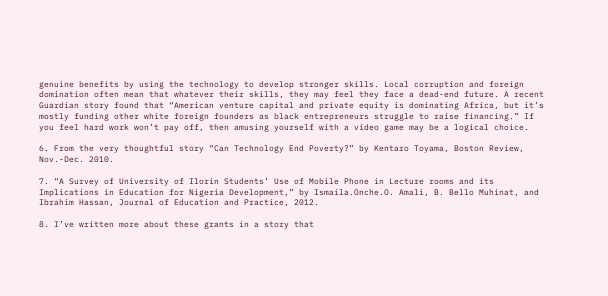genuine benefits by using the technology to develop stronger skills. Local corruption and foreign domination often mean that whatever their skills, they may feel they face a dead-end future. A recent Guardian story found that “American venture capital and private equity is dominating Africa, but it’s mostly funding other white foreign founders as black entrepreneurs struggle to raise financing.” If you feel hard work won’t pay off, then amusing yourself with a video game may be a logical choice.

6. From the very thoughtful story “Can Technology End Poverty?” by Kentaro Toyama, Boston Review, Nov.-Dec. 2010.

7. “A Survey of University of Ilorin Students’ Use of Mobile Phone in Lecture rooms and its Implications in Education for Nigeria Development,” by Ismaila.Onche.O. Amali, B. Bello Muhinat, and Ibrahim Hassan, Journal of Education and Practice, 2012.

8. I’ve written more about these grants in a story that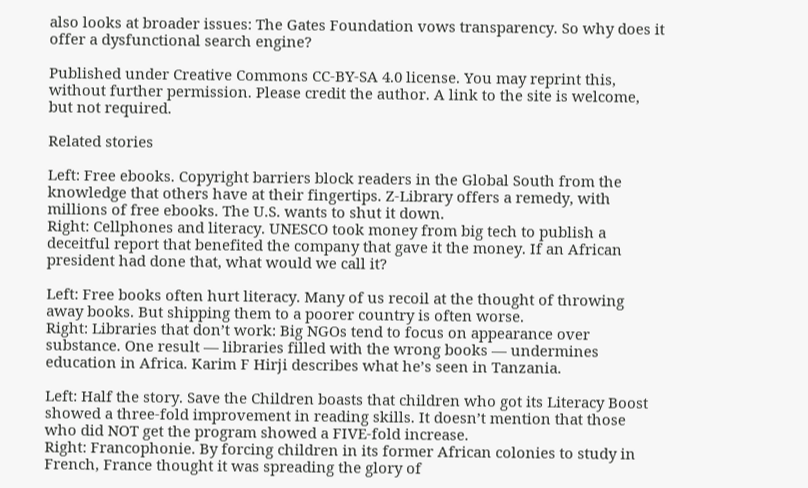also looks at broader issues: The Gates Foundation vows transparency. So why does it offer a dysfunctional search engine?

Published under Creative Commons CC-BY-SA 4.0 license. You may reprint this, without further permission. Please credit the author. A link to the site is welcome, but not required.

Related stories

Left: Free ebooks. Copyright barriers block readers in the Global South from the knowledge that others have at their fingertips. Z-Library offers a remedy, with millions of free ebooks. The U.S. wants to shut it down.
Right: Cellphones and literacy. UNESCO took money from big tech to publish a deceitful report that benefited the company that gave it the money. If an African president had done that, what would we call it?

Left: Free books often hurt literacy. Many of us recoil at the thought of throwing away books. But shipping them to a poorer country is often worse.
Right: Libraries that don’t work: Big NGOs tend to focus on appearance over substance. One result — libraries filled with the wrong books — undermines education in Africa. Karim F Hirji describes what he’s seen in Tanzania.

Left: Half the story. Save the Children boasts that children who got its Literacy Boost showed a three-fold improvement in reading skills. It doesn’t mention that those who did NOT get the program showed a FIVE-fold increase.
Right: Francophonie. By forcing children in its former African colonies to study in French, France thought it was spreading the glory of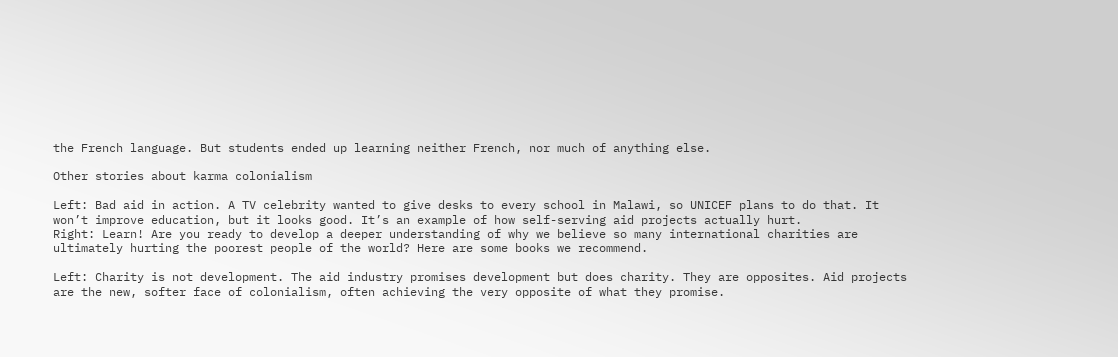the French language. But students ended up learning neither French, nor much of anything else.

Other stories about karma colonialism

Left: Bad aid in action. A TV celebrity wanted to give desks to every school in Malawi, so UNICEF plans to do that. It won’t improve education, but it looks good. It’s an example of how self-serving aid projects actually hurt.
Right: Learn! Are you ready to develop a deeper understanding of why we believe so many international charities are ultimately hurting the poorest people of the world? Here are some books we recommend.

Left: Charity is not development. The aid industry promises development but does charity. They are opposites. Aid projects are the new, softer face of colonialism, often achieving the very opposite of what they promise.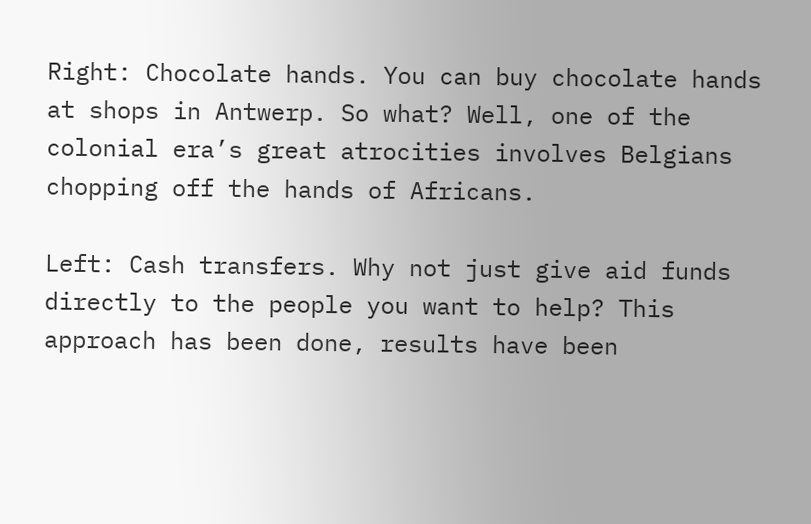Right: Chocolate hands. You can buy chocolate hands at shops in Antwerp. So what? Well, one of the colonial era’s great atrocities involves Belgians chopping off the hands of Africans.

Left: Cash transfers. Why not just give aid funds directly to the people you want to help? This approach has been done, results have been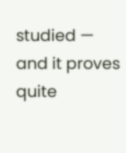studied — and it proves quite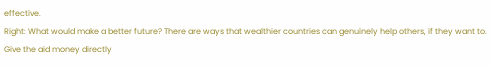effective.
Right: What would make a better future? There are ways that wealthier countries can genuinely help others, if they want to. Give the aid money directly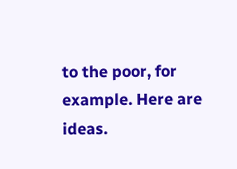to the poor, for example. Here are ideas.